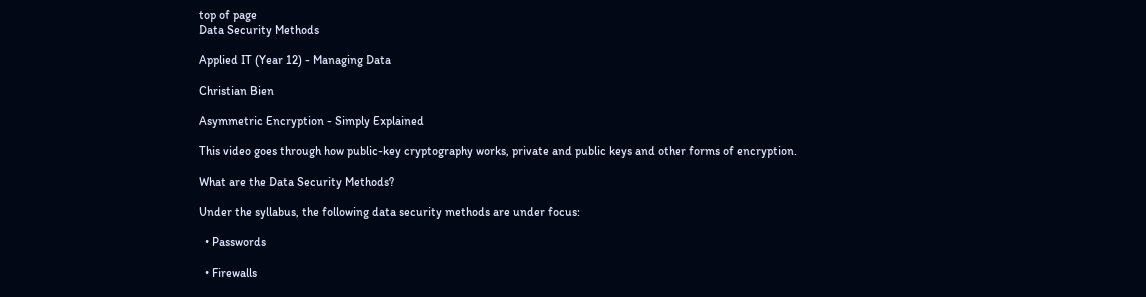top of page
Data Security Methods

Applied IT (Year 12) - Managing Data

Christian Bien

Asymmetric Encryption - Simply Explained

This video goes through how public-key cryptography works, private and public keys and other forms of encryption.

What are the Data Security Methods?

Under the syllabus, the following data security methods are under focus:

  • Passwords

  • Firewalls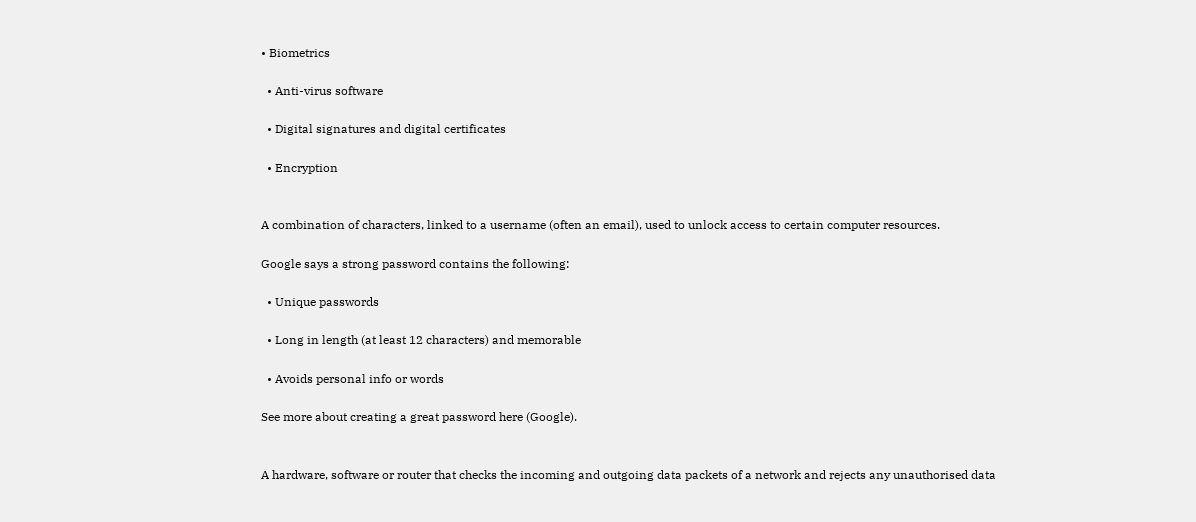• Biometrics

  • Anti-virus software

  • Digital signatures and digital certificates

  • Encryption


A combination of characters, linked to a username (often an email), used to unlock access to certain computer resources.

Google says a strong password contains the following:

  • Unique passwords

  • Long in length (at least 12 characters) and memorable

  • Avoids personal info or words

See more about creating a great password here (Google).


A hardware, software or router that checks the incoming and outgoing data packets of a network and rejects any unauthorised data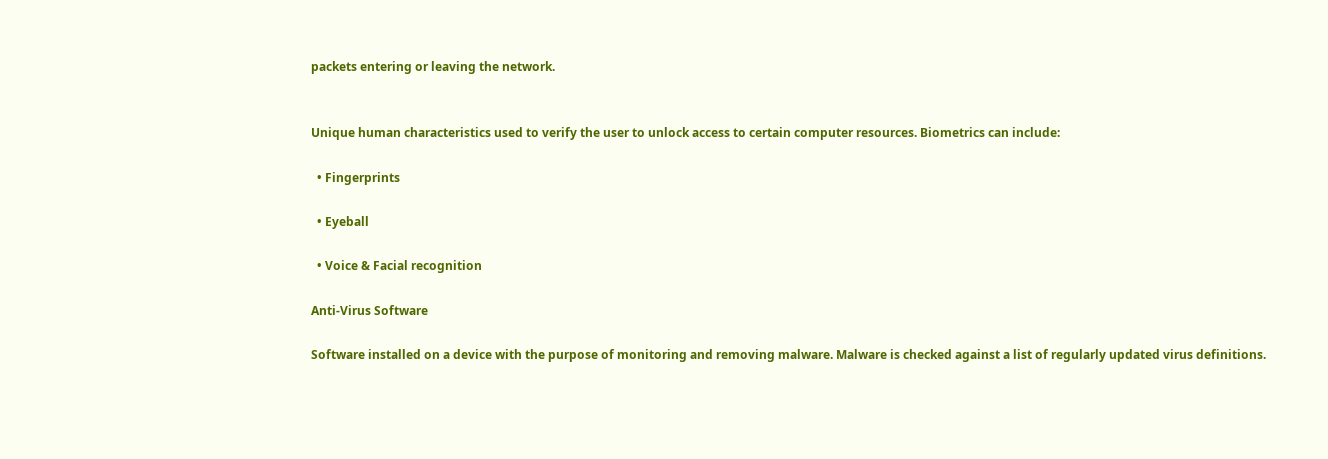packets entering or leaving the network.


Unique human characteristics used to verify the user to unlock access to certain computer resources. Biometrics can include:

  • Fingerprints

  • Eyeball

  • Voice & Facial recognition

Anti-Virus Software

Software installed on a device with the purpose of monitoring and removing malware. Malware is checked against a list of regularly updated virus definitions.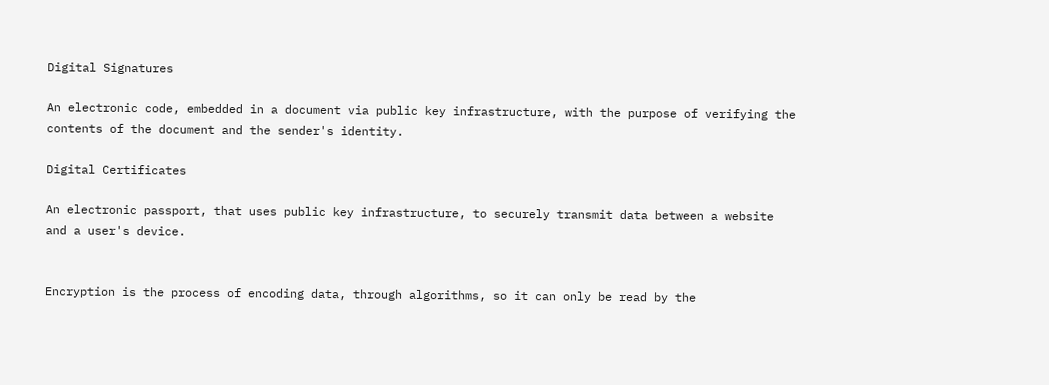Digital Signatures

An electronic code, embedded in a document via public key infrastructure, with the purpose of verifying the contents of the document and the sender's identity.

Digital Certificates

An electronic passport, that uses public key infrastructure, to securely transmit data between a website and a user's device.


Encryption is the process of encoding data, through algorithms, so it can only be read by the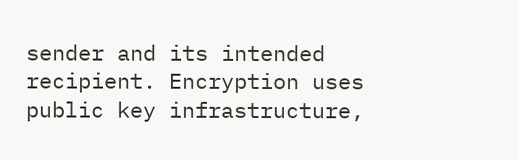sender and its intended recipient. Encryption uses public key infrastructure,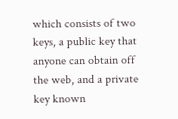which consists of two keys, a public key that anyone can obtain off the web, and a private key known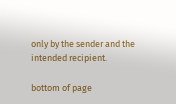only by the sender and the intended recipient.

bottom of page